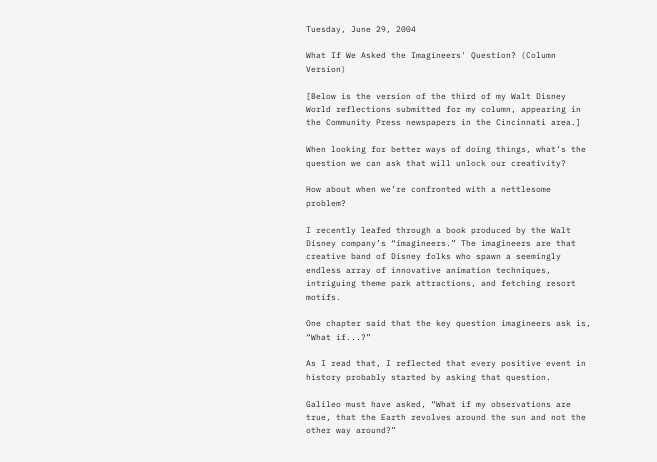Tuesday, June 29, 2004

What If We Asked the Imagineers' Question? (Column Version)

[Below is the version of the third of my Walt Disney World reflections submitted for my column, appearing in the Community Press newspapers in the Cincinnati area.]

When looking for better ways of doing things, what’s the question we can ask that will unlock our creativity?

How about when we’re confronted with a nettlesome problem?

I recently leafed through a book produced by the Walt Disney company’s “imagineers.” The imagineers are that creative band of Disney folks who spawn a seemingly endless array of innovative animation techniques, intriguing theme park attractions, and fetching resort motifs.

One chapter said that the key question imagineers ask is, “What if...?”

As I read that, I reflected that every positive event in history probably started by asking that question.

Galileo must have asked, “What if my observations are true, that the Earth revolves around the sun and not the other way around?”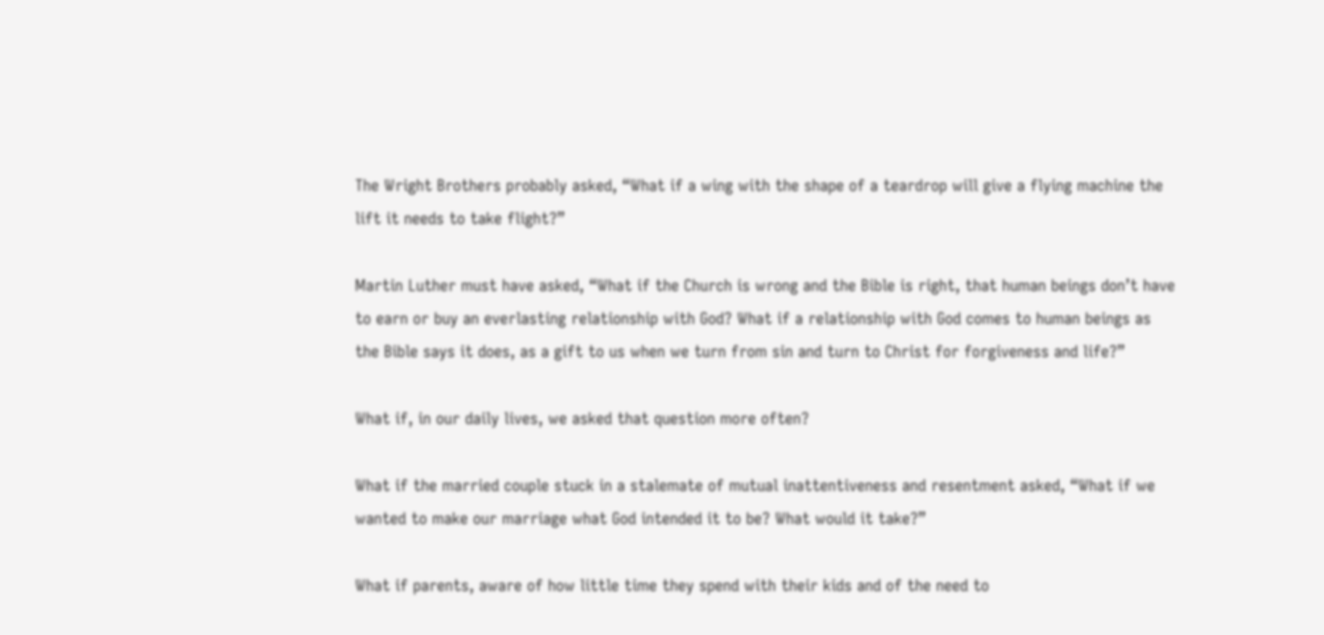The Wright Brothers probably asked, “What if a wing with the shape of a teardrop will give a flying machine the lift it needs to take flight?”

Martin Luther must have asked, “What if the Church is wrong and the Bible is right, that human beings don’t have to earn or buy an everlasting relationship with God? What if a relationship with God comes to human beings as the Bible says it does, as a gift to us when we turn from sin and turn to Christ for forgiveness and life?”

What if, in our daily lives, we asked that question more often?

What if the married couple stuck in a stalemate of mutual inattentiveness and resentment asked, “What if we wanted to make our marriage what God intended it to be? What would it take?”

What if parents, aware of how little time they spend with their kids and of the need to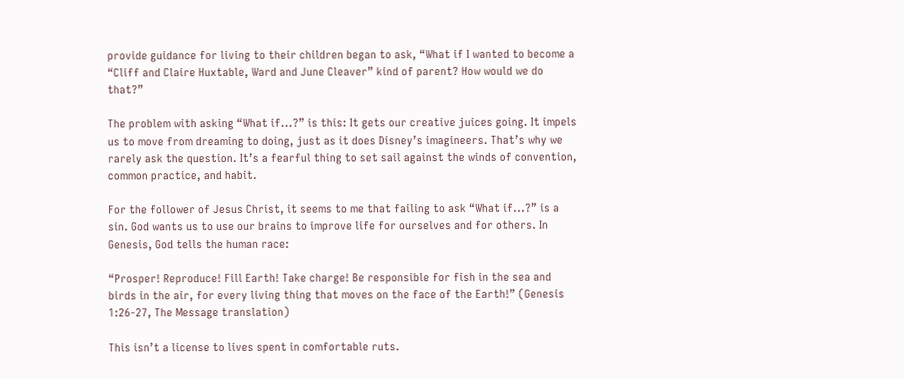provide guidance for living to their children began to ask, “What if I wanted to become a “Cliff and Claire Huxtable, Ward and June Cleaver” kind of parent? How would we do that?”

The problem with asking “What if...?” is this: It gets our creative juices going. It impels us to move from dreaming to doing, just as it does Disney’s imagineers. That’s why we rarely ask the question. It’s a fearful thing to set sail against the winds of convention, common practice, and habit.

For the follower of Jesus Christ, it seems to me that failing to ask “What if...?” is a sin. God wants us to use our brains to improve life for ourselves and for others. In Genesis, God tells the human race:

“Prosper! Reproduce! Fill Earth! Take charge! Be responsible for fish in the sea and birds in the air, for every living thing that moves on the face of the Earth!” (Genesis 1:26-27, The Message translation)

This isn’t a license to lives spent in comfortable ruts.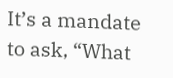It’s a mandate to ask, “What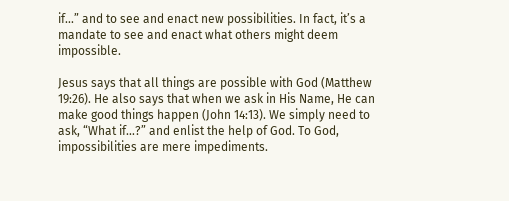if...” and to see and enact new possibilities. In fact, it’s a mandate to see and enact what others might deem impossible.

Jesus says that all things are possible with God (Matthew 19:26). He also says that when we ask in His Name, He can make good things happen (John 14:13). We simply need to ask, “What if...?” and enlist the help of God. To God, impossibilities are mere impediments.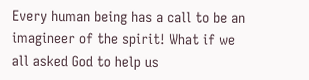Every human being has a call to be an imagineer of the spirit! What if we all asked God to help us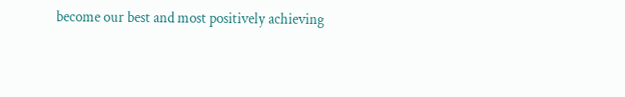become our best and most positively achieving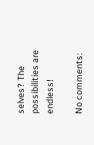selves? The possibilities are endless!

No comments: